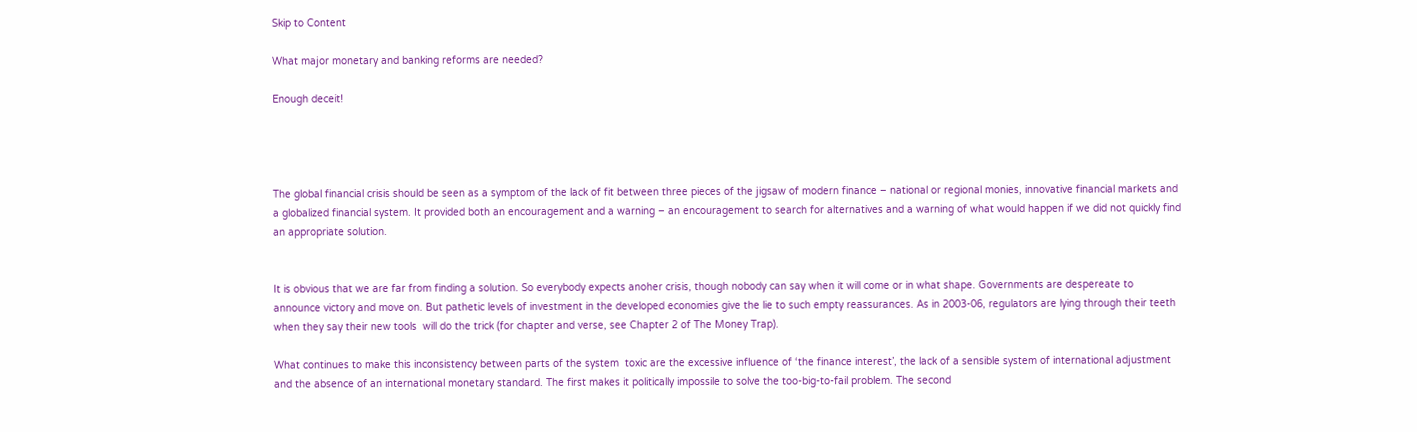Skip to Content

What major monetary and banking reforms are needed?

Enough deceit!




The global financial crisis should be seen as a symptom of the lack of fit between three pieces of the jigsaw of modern finance – national or regional monies, innovative financial markets and a globalized financial system. It provided both an encouragement and a warning – an encouragement to search for alternatives and a warning of what would happen if we did not quickly find an appropriate solution.


It is obvious that we are far from finding a solution. So everybody expects anoher crisis, though nobody can say when it will come or in what shape. Governments are despereate to announce victory and move on. But pathetic levels of investment in the developed economies give the lie to such empty reassurances. As in 2003-06, regulators are lying through their teeth when they say their new tools  will do the trick (for chapter and verse, see Chapter 2 of The Money Trap).

What continues to make this inconsistency between parts of the system  toxic are the excessive influence of ‘the finance interest’, the lack of a sensible system of international adjustment and the absence of an international monetary standard. The first makes it politically impossile to solve the too-big-to-fail problem. The second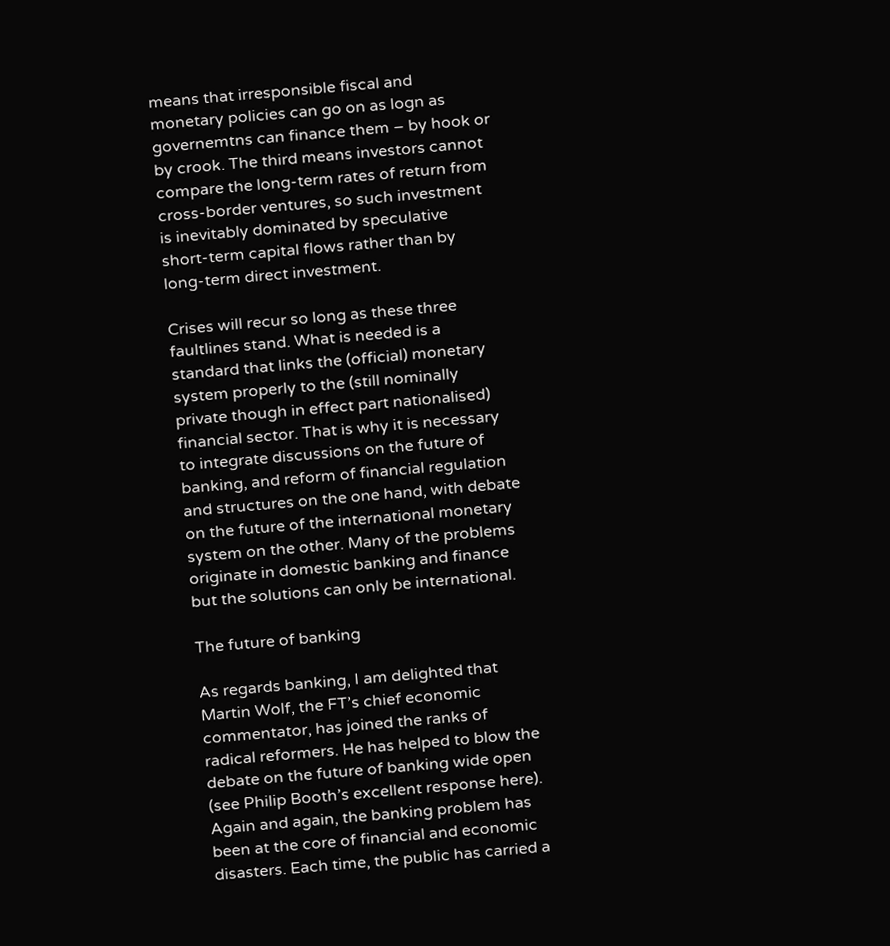means that irresponsible fiscal and monetary policies can go on as logn as governemtns can finance them – by hook or by crook. The third means investors cannot compare the long-term rates of return from cross-border ventures, so such investment is inevitably dominated by speculative short-term capital flows rather than by long-term direct investment.

Crises will recur so long as these three faultlines stand. What is needed is a standard that links the (official) monetary system properly to the (still nominally private though in effect part nationalised) financial sector. That is why it is necessary to integrate discussions on the future of banking, and reform of financial regulation and structures on the one hand, with debate on the future of the international monetary system on the other. Many of the problems originate in domestic banking and finance but the solutions can only be international.

The future of banking

As regards banking, I am delighted that Martin Wolf, the FT’s chief economic commentator, has joined the ranks of radical reformers. He has helped to blow the debate on the future of banking wide open (see Philip Booth’s excellent response here). Again and again, the banking problem has been at the core of financial and economic disasters. Each time, the public has carried a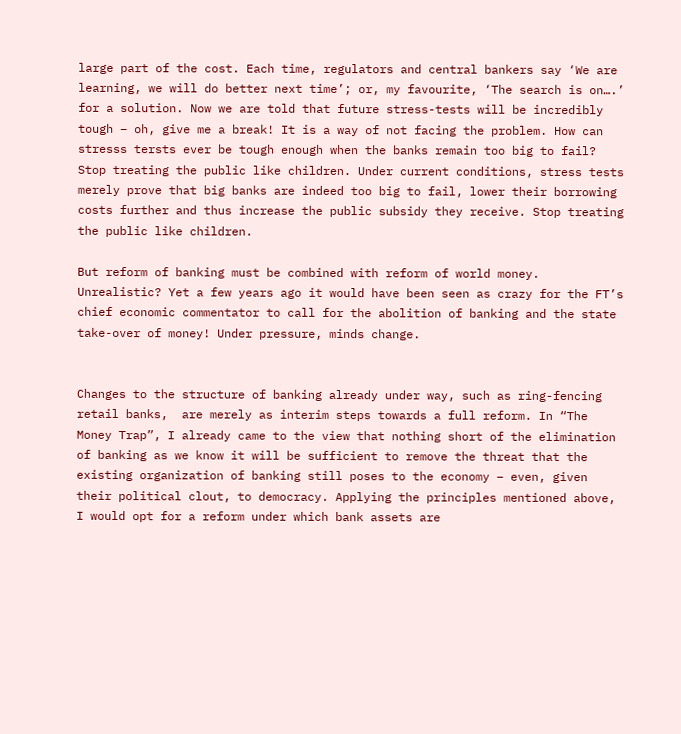large part of the cost. Each time, regulators and central bankers say ‘We are learning, we will do better next time’; or, my favourite, ‘The search is on….’ for a solution. Now we are told that future stress-tests will be incredibly tough – oh, give me a break! It is a way of not facing the problem. How can stresss tersts ever be tough enough when the banks remain too big to fail? Stop treating the public like children. Under current conditions, stress tests merely prove that big banks are indeed too big to fail, lower their borrowing costs further and thus increase the public subsidy they receive. Stop treating the public like children.

But reform of banking must be combined with reform of world money. Unrealistic? Yet a few years ago it would have been seen as crazy for the FT’s chief economic commentator to call for the abolition of banking and the state take-over of money! Under pressure, minds change.


Changes to the structure of banking already under way, such as ring-fencing retail banks,  are merely as interim steps towards a full reform. In “The Money Trap”, I already came to the view that nothing short of the elimination of banking as we know it will be sufficient to remove the threat that the existing organization of banking still poses to the economy – even, given their political clout, to democracy. Applying the principles mentioned above, I would opt for a reform under which bank assets are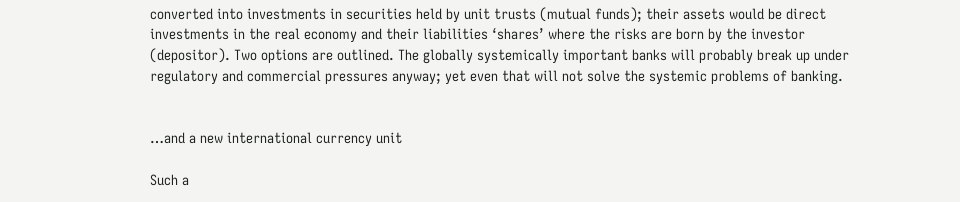converted into investments in securities held by unit trusts (mutual funds); their assets would be direct investments in the real economy and their liabilities ‘shares’ where the risks are born by the investor (depositor). Two options are outlined. The globally systemically important banks will probably break up under regulatory and commercial pressures anyway; yet even that will not solve the systemic problems of banking.


…and a new international currency unit

Such a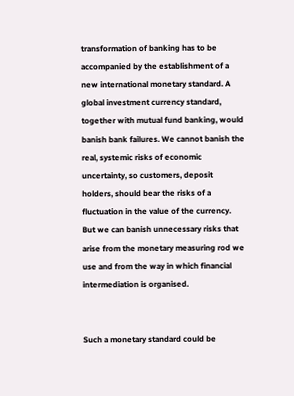transformation of banking has to be accompanied by the establishment of a new international monetary standard. A global investment currency standard, together with mutual fund banking, would banish bank failures. We cannot banish the real, systemic risks of economic uncertainty, so customers, deposit holders, should bear the risks of a fluctuation in the value of the currency. But we can banish unnecessary risks that arise from the monetary measuring rod we use and from the way in which financial intermediation is organised.


Such a monetary standard could be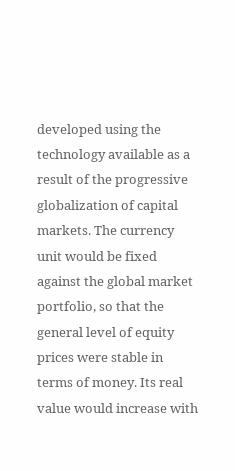developed using the technology available as a result of the progressive globalization of capital markets. The currency unit would be fixed against the global market portfolio, so that the general level of equity prices were stable in terms of money. Its real value would increase with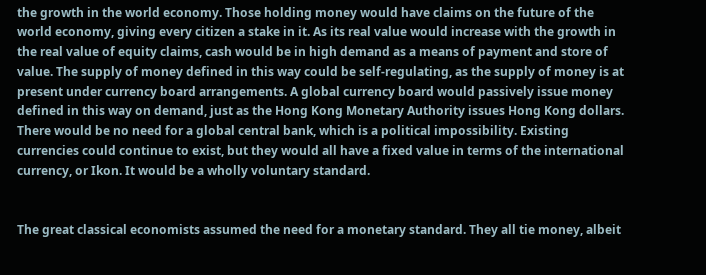the growth in the world economy. Those holding money would have claims on the future of the world economy, giving every citizen a stake in it. As its real value would increase with the growth in the real value of equity claims, cash would be in high demand as a means of payment and store of value. The supply of money defined in this way could be self-regulating, as the supply of money is at present under currency board arrangements. A global currency board would passively issue money defined in this way on demand, just as the Hong Kong Monetary Authority issues Hong Kong dollars. There would be no need for a global central bank, which is a political impossibility. Existing currencies could continue to exist, but they would all have a fixed value in terms of the international currency, or Ikon. It would be a wholly voluntary standard.


The great classical economists assumed the need for a monetary standard. They all tie money, albeit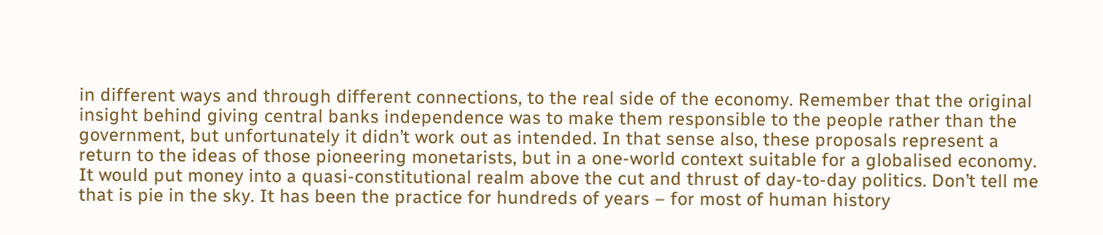in different ways and through different connections, to the real side of the economy. Remember that the original insight behind giving central banks independence was to make them responsible to the people rather than the government, but unfortunately it didn’t work out as intended. In that sense also, these proposals represent a return to the ideas of those pioneering monetarists, but in a one-world context suitable for a globalised economy. It would put money into a quasi-constitutional realm above the cut and thrust of day-to-day politics. Don’t tell me that is pie in the sky. It has been the practice for hundreds of years – for most of human history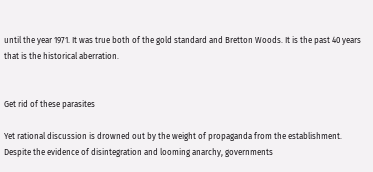until the year 1971. It was true both of the gold standard and Bretton Woods. It is the past 40 years that is the historical aberration.


Get rid of these parasites

Yet rational discussion is drowned out by the weight of propaganda from the establishment. Despite the evidence of disintegration and looming anarchy, governments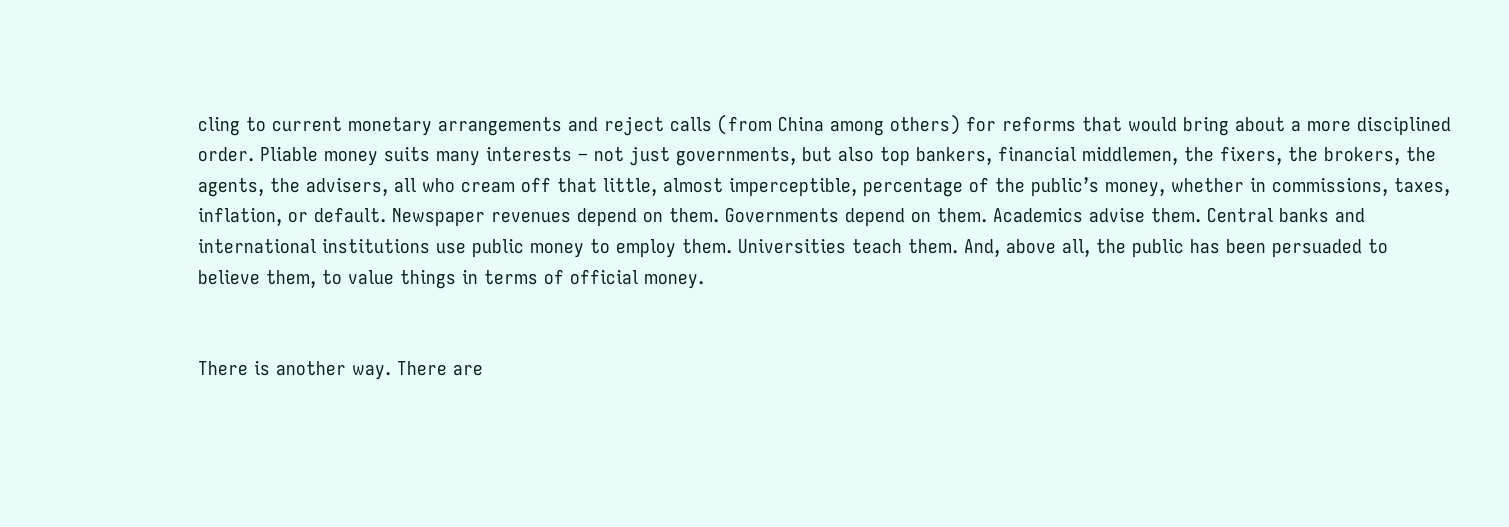cling to current monetary arrangements and reject calls (from China among others) for reforms that would bring about a more disciplined order. Pliable money suits many interests – not just governments, but also top bankers, financial middlemen, the fixers, the brokers, the agents, the advisers, all who cream off that little, almost imperceptible, percentage of the public’s money, whether in commissions, taxes, inflation, or default. Newspaper revenues depend on them. Governments depend on them. Academics advise them. Central banks and international institutions use public money to employ them. Universities teach them. And, above all, the public has been persuaded to believe them, to value things in terms of official money.


There is another way. There are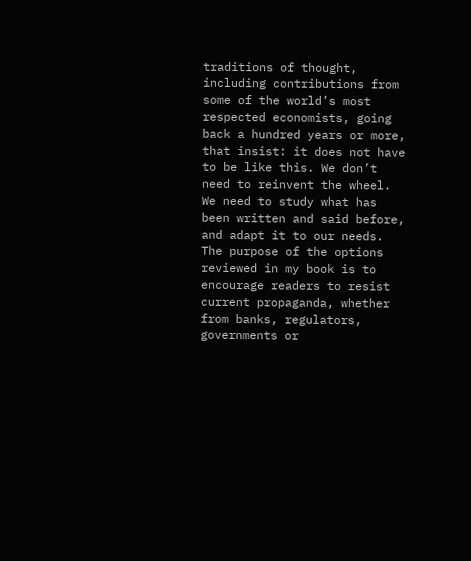traditions of thought, including contributions from some of the world’s most respected economists, going back a hundred years or more, that insist: it does not have to be like this. We don’t need to reinvent the wheel. We need to study what has been written and said before, and adapt it to our needs. The purpose of the options reviewed in my book is to encourage readers to resist current propaganda, whether from banks, regulators, governments or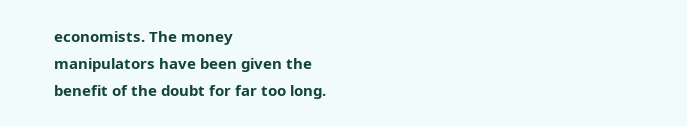economists. The money manipulators have been given the benefit of the doubt for far too long.